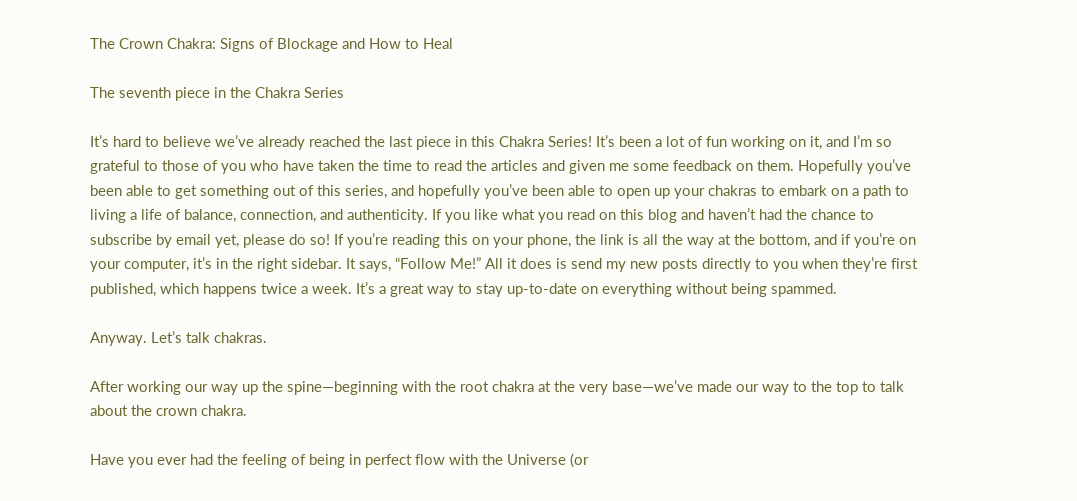The Crown Chakra: Signs of Blockage and How to Heal

The seventh piece in the Chakra Series

It’s hard to believe we’ve already reached the last piece in this Chakra Series! It’s been a lot of fun working on it, and I’m so grateful to those of you who have taken the time to read the articles and given me some feedback on them. Hopefully you’ve been able to get something out of this series, and hopefully you’ve been able to open up your chakras to embark on a path to living a life of balance, connection, and authenticity. If you like what you read on this blog and haven’t had the chance to subscribe by email yet, please do so! If you’re reading this on your phone, the link is all the way at the bottom, and if you’re on your computer, it’s in the right sidebar. It says, “Follow Me!” All it does is send my new posts directly to you when they’re first published, which happens twice a week. It’s a great way to stay up-to-date on everything without being spammed.

Anyway. Let’s talk chakras.

After working our way up the spine—beginning with the root chakra at the very base—we’ve made our way to the top to talk about the crown chakra.

Have you ever had the feeling of being in perfect flow with the Universe (or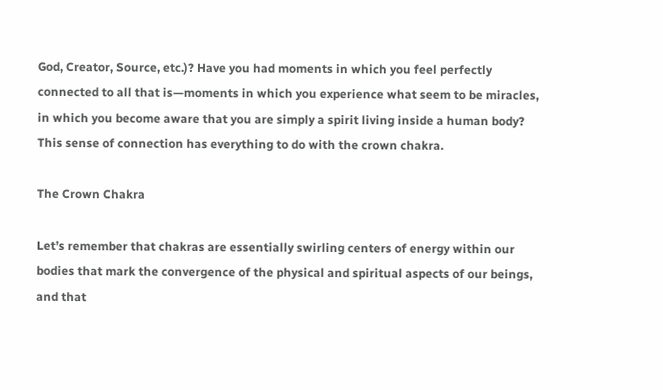God, Creator, Source, etc.)? Have you had moments in which you feel perfectly connected to all that is—moments in which you experience what seem to be miracles, in which you become aware that you are simply a spirit living inside a human body? This sense of connection has everything to do with the crown chakra.

The Crown Chakra

Let’s remember that chakras are essentially swirling centers of energy within our bodies that mark the convergence of the physical and spiritual aspects of our beings, and that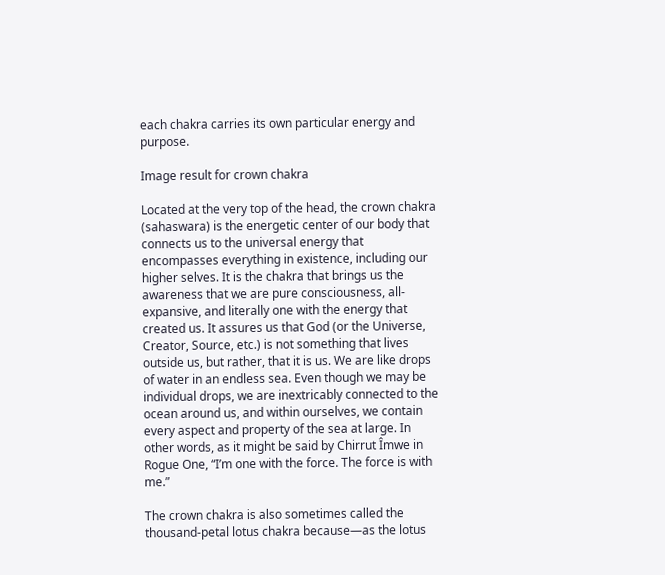each chakra carries its own particular energy and purpose.

Image result for crown chakra

Located at the very top of the head, the crown chakra (sahaswara) is the energetic center of our body that connects us to the universal energy that encompasses everything in existence, including our higher selves. It is the chakra that brings us the awareness that we are pure consciousness, all-expansive, and literally one with the energy that created us. It assures us that God (or the Universe, Creator, Source, etc.) is not something that lives outside us, but rather, that it is us. We are like drops of water in an endless sea. Even though we may be individual drops, we are inextricably connected to the ocean around us, and within ourselves, we contain every aspect and property of the sea at large. In other words, as it might be said by Chirrut Îmwe in Rogue One, “I’m one with the force. The force is with me.”

The crown chakra is also sometimes called the thousand-petal lotus chakra because—as the lotus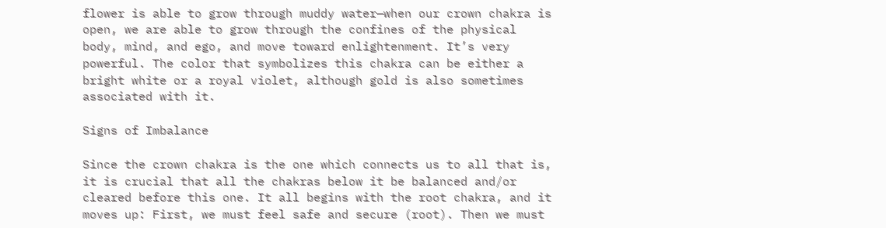flower is able to grow through muddy water—when our crown chakra is open, we are able to grow through the confines of the physical body, mind, and ego, and move toward enlightenment. It’s very powerful. The color that symbolizes this chakra can be either a bright white or a royal violet, although gold is also sometimes associated with it.

Signs of Imbalance

Since the crown chakra is the one which connects us to all that is, it is crucial that all the chakras below it be balanced and/or cleared before this one. It all begins with the root chakra, and it moves up: First, we must feel safe and secure (root). Then we must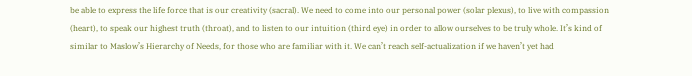be able to express the life force that is our creativity (sacral). We need to come into our personal power (solar plexus), to live with compassion (heart), to speak our highest truth (throat), and to listen to our intuition (third eye) in order to allow ourselves to be truly whole. It’s kind of similar to Maslow’s Hierarchy of Needs, for those who are familiar with it. We can’t reach self-actualization if we haven’t yet had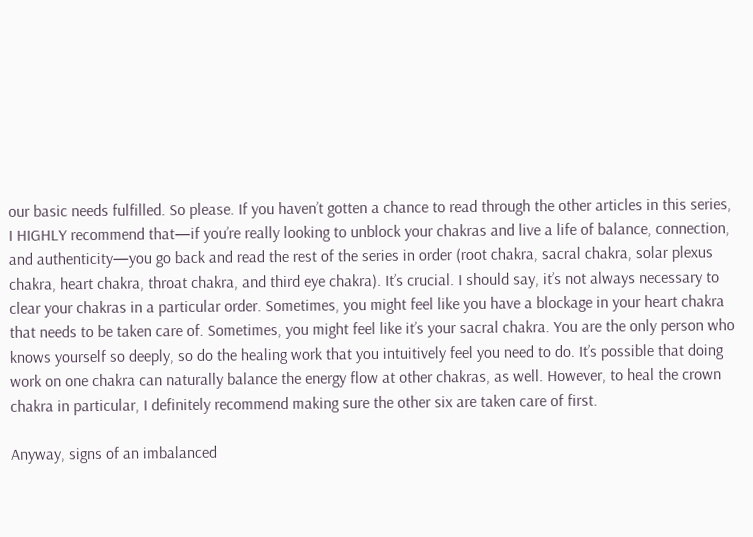our basic needs fulfilled. So please. If you haven’t gotten a chance to read through the other articles in this series, I HIGHLY recommend that—if you’re really looking to unblock your chakras and live a life of balance, connection, and authenticity—you go back and read the rest of the series in order (root chakra, sacral chakra, solar plexus chakra, heart chakra, throat chakra, and third eye chakra). It’s crucial. I should say, it’s not always necessary to clear your chakras in a particular order. Sometimes, you might feel like you have a blockage in your heart chakra that needs to be taken care of. Sometimes, you might feel like it’s your sacral chakra. You are the only person who knows yourself so deeply, so do the healing work that you intuitively feel you need to do. It’s possible that doing work on one chakra can naturally balance the energy flow at other chakras, as well. However, to heal the crown chakra in particular, I definitely recommend making sure the other six are taken care of first.

Anyway, signs of an imbalanced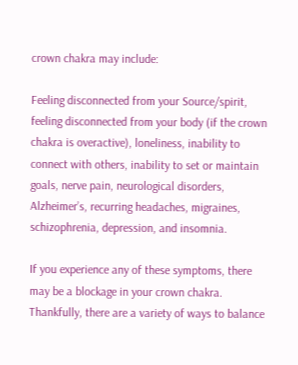crown chakra may include:

Feeling disconnected from your Source/spirit, feeling disconnected from your body (if the crown chakra is overactive), loneliness, inability to connect with others, inability to set or maintain goals, nerve pain, neurological disorders, Alzheimer’s, recurring headaches, migraines, schizophrenia, depression, and insomnia.

If you experience any of these symptoms, there may be a blockage in your crown chakra. Thankfully, there are a variety of ways to balance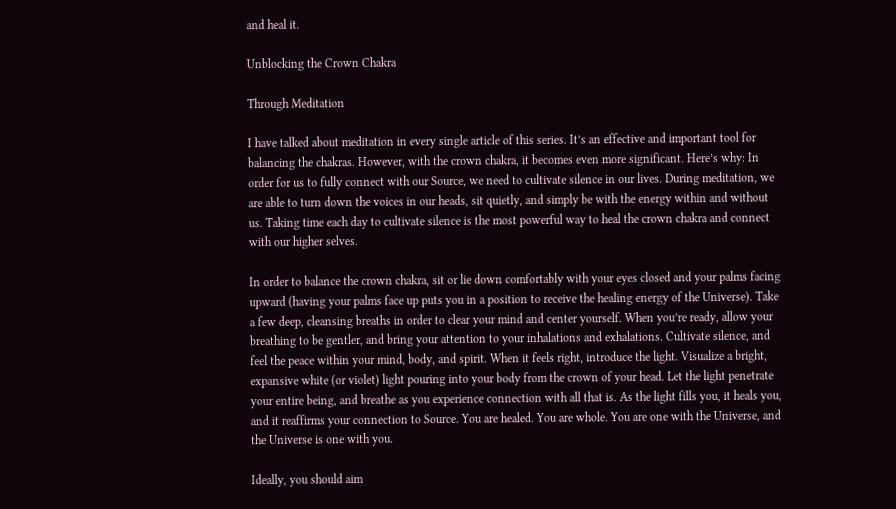and heal it.

Unblocking the Crown Chakra

Through Meditation

I have talked about meditation in every single article of this series. It’s an effective and important tool for balancing the chakras. However, with the crown chakra, it becomes even more significant. Here’s why: In order for us to fully connect with our Source, we need to cultivate silence in our lives. During meditation, we are able to turn down the voices in our heads, sit quietly, and simply be with the energy within and without us. Taking time each day to cultivate silence is the most powerful way to heal the crown chakra and connect with our higher selves.

In order to balance the crown chakra, sit or lie down comfortably with your eyes closed and your palms facing upward (having your palms face up puts you in a position to receive the healing energy of the Universe). Take a few deep, cleansing breaths in order to clear your mind and center yourself. When you’re ready, allow your breathing to be gentler, and bring your attention to your inhalations and exhalations. Cultivate silence, and feel the peace within your mind, body, and spirit. When it feels right, introduce the light. Visualize a bright, expansive white (or violet) light pouring into your body from the crown of your head. Let the light penetrate your entire being, and breathe as you experience connection with all that is. As the light fills you, it heals you, and it reaffirms your connection to Source. You are healed. You are whole. You are one with the Universe, and the Universe is one with you.

Ideally, you should aim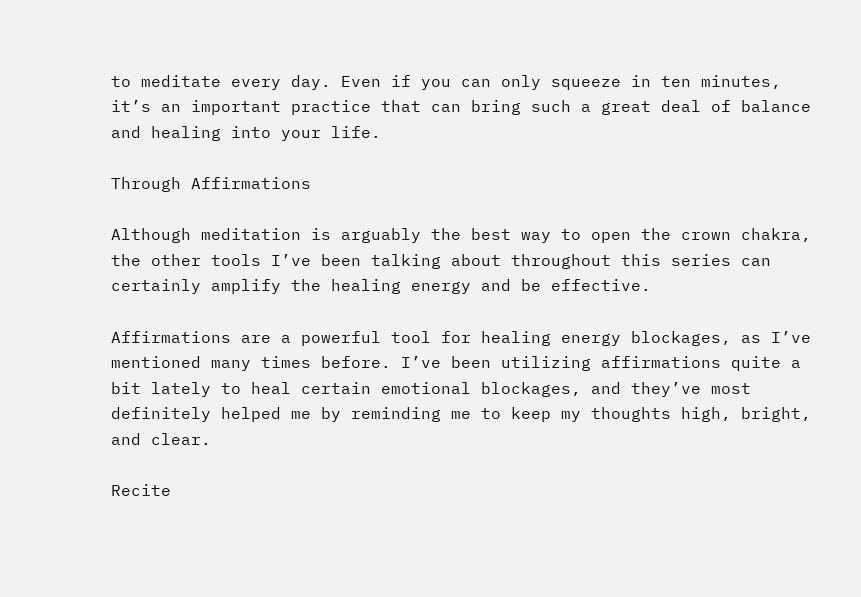to meditate every day. Even if you can only squeeze in ten minutes, it’s an important practice that can bring such a great deal of balance and healing into your life.

Through Affirmations

Although meditation is arguably the best way to open the crown chakra, the other tools I’ve been talking about throughout this series can certainly amplify the healing energy and be effective.

Affirmations are a powerful tool for healing energy blockages, as I’ve mentioned many times before. I’ve been utilizing affirmations quite a bit lately to heal certain emotional blockages, and they’ve most definitely helped me by reminding me to keep my thoughts high, bright, and clear.

Recite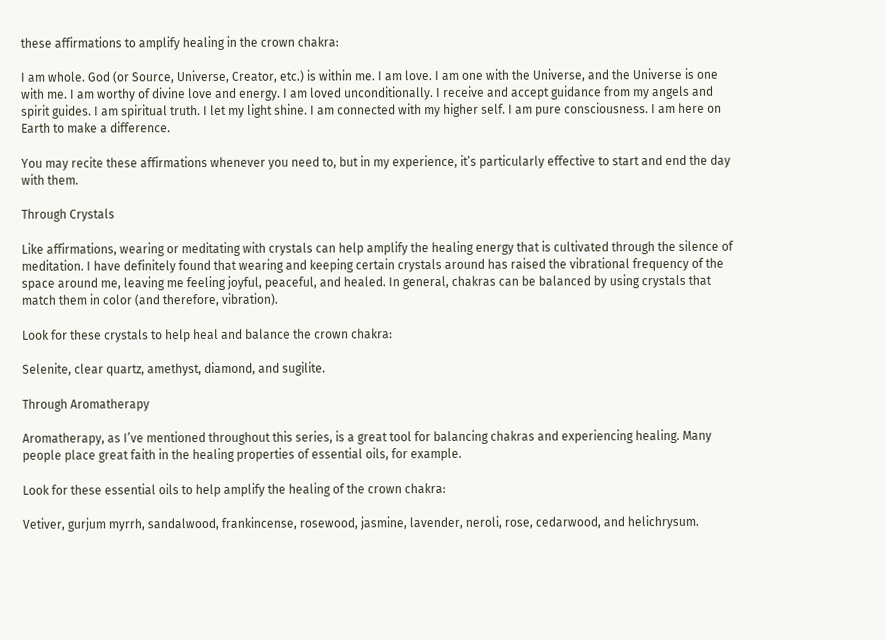these affirmations to amplify healing in the crown chakra:

I am whole. God (or Source, Universe, Creator, etc.) is within me. I am love. I am one with the Universe, and the Universe is one with me. I am worthy of divine love and energy. I am loved unconditionally. I receive and accept guidance from my angels and spirit guides. I am spiritual truth. I let my light shine. I am connected with my higher self. I am pure consciousness. I am here on Earth to make a difference.

You may recite these affirmations whenever you need to, but in my experience, it’s particularly effective to start and end the day with them.

Through Crystals

Like affirmations, wearing or meditating with crystals can help amplify the healing energy that is cultivated through the silence of meditation. I have definitely found that wearing and keeping certain crystals around has raised the vibrational frequency of the space around me, leaving me feeling joyful, peaceful, and healed. In general, chakras can be balanced by using crystals that match them in color (and therefore, vibration).

Look for these crystals to help heal and balance the crown chakra:

Selenite, clear quartz, amethyst, diamond, and sugilite.

Through Aromatherapy

Aromatherapy, as I’ve mentioned throughout this series, is a great tool for balancing chakras and experiencing healing. Many people place great faith in the healing properties of essential oils, for example.

Look for these essential oils to help amplify the healing of the crown chakra:

Vetiver, gurjum myrrh, sandalwood, frankincense, rosewood, jasmine, lavender, neroli, rose, cedarwood, and helichrysum.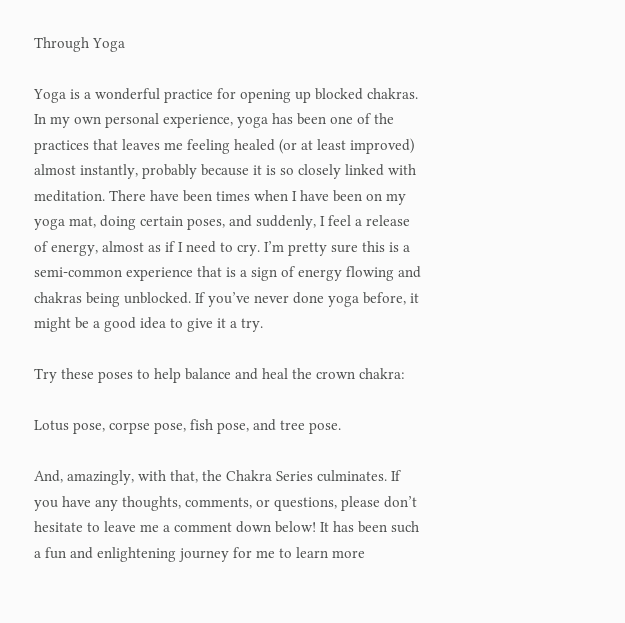Through Yoga

Yoga is a wonderful practice for opening up blocked chakras. In my own personal experience, yoga has been one of the practices that leaves me feeling healed (or at least improved) almost instantly, probably because it is so closely linked with meditation. There have been times when I have been on my yoga mat, doing certain poses, and suddenly, I feel a release of energy, almost as if I need to cry. I’m pretty sure this is a semi-common experience that is a sign of energy flowing and chakras being unblocked. If you’ve never done yoga before, it might be a good idea to give it a try.

Try these poses to help balance and heal the crown chakra:

Lotus pose, corpse pose, fish pose, and tree pose.

And, amazingly, with that, the Chakra Series culminates. If you have any thoughts, comments, or questions, please don’t hesitate to leave me a comment down below! It has been such a fun and enlightening journey for me to learn more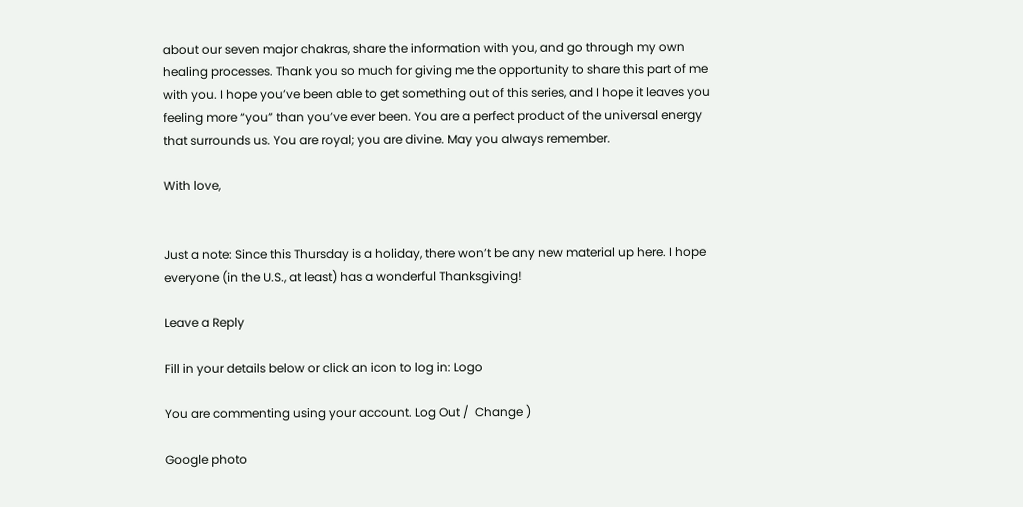about our seven major chakras, share the information with you, and go through my own healing processes. Thank you so much for giving me the opportunity to share this part of me with you. I hope you’ve been able to get something out of this series, and I hope it leaves you feeling more “you” than you’ve ever been. You are a perfect product of the universal energy that surrounds us. You are royal; you are divine. May you always remember.

With love,


Just a note: Since this Thursday is a holiday, there won’t be any new material up here. I hope everyone (in the U.S., at least) has a wonderful Thanksgiving!

Leave a Reply

Fill in your details below or click an icon to log in: Logo

You are commenting using your account. Log Out /  Change )

Google photo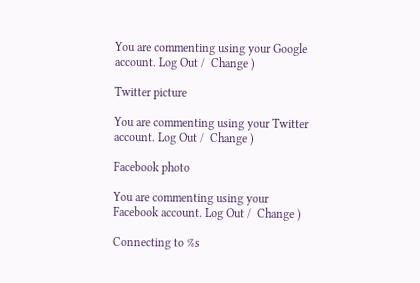You are commenting using your Google account. Log Out /  Change )

Twitter picture

You are commenting using your Twitter account. Log Out /  Change )

Facebook photo

You are commenting using your Facebook account. Log Out /  Change )

Connecting to %s